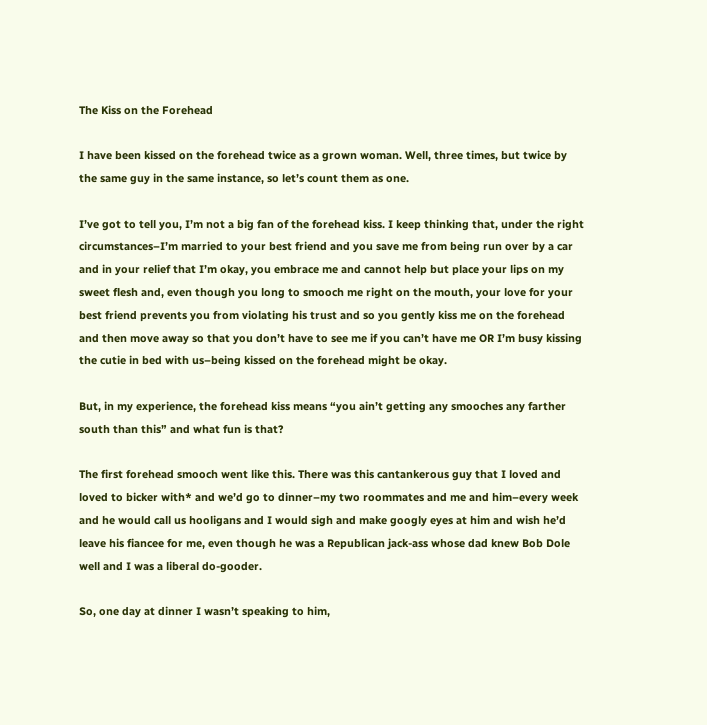The Kiss on the Forehead

I have been kissed on the forehead twice as a grown woman. Well, three times, but twice by the same guy in the same instance, so let’s count them as one.

I’ve got to tell you, I’m not a big fan of the forehead kiss. I keep thinking that, under the right circumstances–I’m married to your best friend and you save me from being run over by a car and in your relief that I’m okay, you embrace me and cannot help but place your lips on my sweet flesh and, even though you long to smooch me right on the mouth, your love for your best friend prevents you from violating his trust and so you gently kiss me on the forehead and then move away so that you don’t have to see me if you can’t have me OR I’m busy kissing the cutie in bed with us–being kissed on the forehead might be okay.

But, in my experience, the forehead kiss means “you ain’t getting any smooches any farther south than this” and what fun is that?

The first forehead smooch went like this. There was this cantankerous guy that I loved and loved to bicker with* and we’d go to dinner–my two roommates and me and him–every week and he would call us hooligans and I would sigh and make googly eyes at him and wish he’d leave his fiancee for me, even though he was a Republican jack-ass whose dad knew Bob Dole well and I was a liberal do-gooder.

So, one day at dinner I wasn’t speaking to him,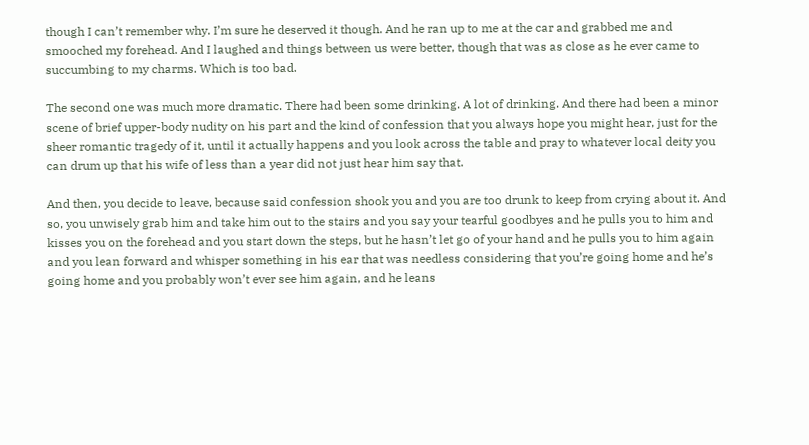though I can’t remember why. I’m sure he deserved it though. And he ran up to me at the car and grabbed me and smooched my forehead. And I laughed and things between us were better, though that was as close as he ever came to succumbing to my charms. Which is too bad.

The second one was much more dramatic. There had been some drinking. A lot of drinking. And there had been a minor scene of brief upper-body nudity on his part and the kind of confession that you always hope you might hear, just for the sheer romantic tragedy of it, until it actually happens and you look across the table and pray to whatever local deity you can drum up that his wife of less than a year did not just hear him say that.

And then, you decide to leave, because said confession shook you and you are too drunk to keep from crying about it. And so, you unwisely grab him and take him out to the stairs and you say your tearful goodbyes and he pulls you to him and kisses you on the forehead and you start down the steps, but he hasn’t let go of your hand and he pulls you to him again and you lean forward and whisper something in his ear that was needless considering that you’re going home and he’s going home and you probably won’t ever see him again, and he leans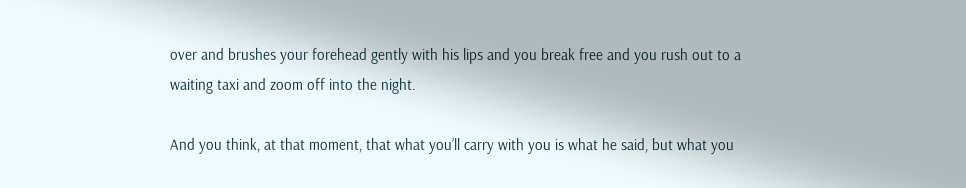over and brushes your forehead gently with his lips and you break free and you rush out to a waiting taxi and zoom off into the night.

And you think, at that moment, that what you’ll carry with you is what he said, but what you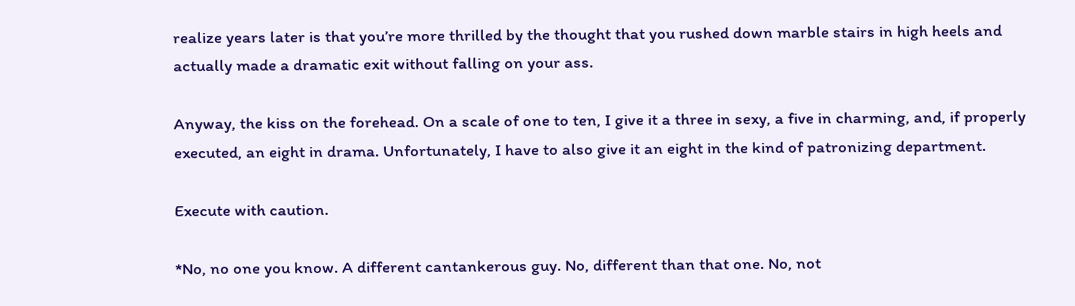realize years later is that you’re more thrilled by the thought that you rushed down marble stairs in high heels and actually made a dramatic exit without falling on your ass.

Anyway, the kiss on the forehead. On a scale of one to ten, I give it a three in sexy, a five in charming, and, if properly executed, an eight in drama. Unfortunately, I have to also give it an eight in the kind of patronizing department.

Execute with caution.

*No, no one you know. A different cantankerous guy. No, different than that one. No, not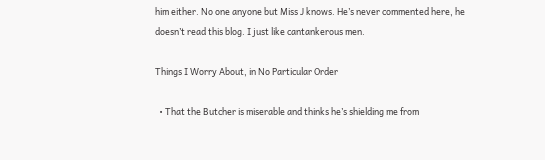him either. No one anyone but Miss J knows. He’s never commented here, he doesn’t read this blog. I just like cantankerous men.

Things I Worry About, in No Particular Order

  • That the Butcher is miserable and thinks he’s shielding me from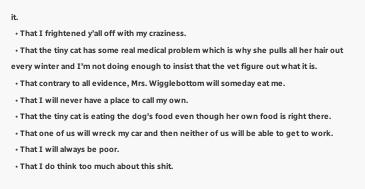it.
  • That I frightened y’all off with my craziness.
  • That the tiny cat has some real medical problem which is why she pulls all her hair out every winter and I’m not doing enough to insist that the vet figure out what it is.
  • That contrary to all evidence, Mrs. Wigglebottom will someday eat me.
  • That I will never have a place to call my own.
  • That the tiny cat is eating the dog’s food even though her own food is right there.
  • That one of us will wreck my car and then neither of us will be able to get to work.
  • That I will always be poor.
  • That I do think too much about this shit.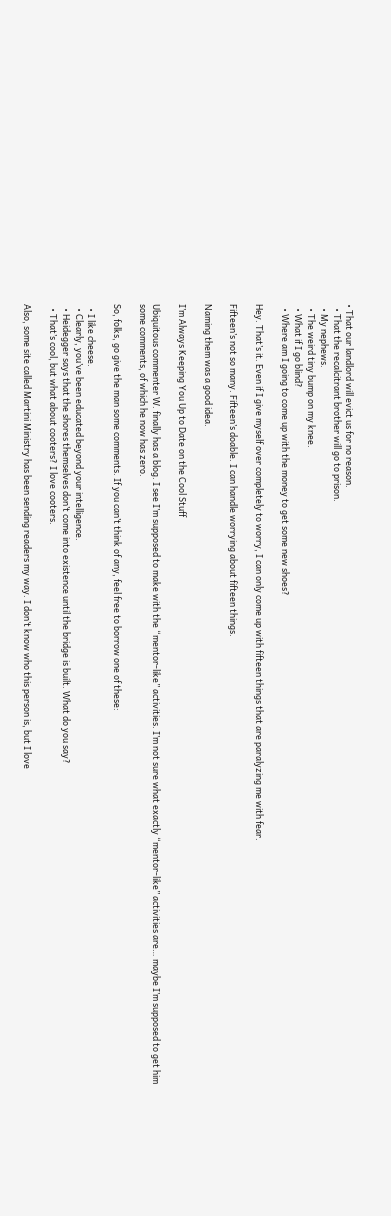• That our landlord will evict us for no reason.
  • That the recalcitrant brother will go to prison.
  • My nephews.
  • The weird tiny bump on my knee.
  • What if I go blind?
  • Where am I going to come up with the money to get some new shoes?

Hey. That’s it. Even if I give myself over completely to worry, I can only come up with fifteen things that are paralyzing me with fear.

Fifteen’s not so many. Fifteen’s doable. I can handle worrying about fifteen things.

Naming them was a good idea.

I’m Always Keeping You Up to Date on the Cool Stuff

Ubiquitous commenter W. finally has a blog. I see I’m supposed to make with the “mentor-like” activities. I’m not sure what exactly “mentor-like” activities are… maybe I’m supposed to get him some comments, of which he now has zero.

So, folks, go give the man some comments. If you can’t think of any, feel free to borrow one of these:

  • I like cheese.
  • Clearly, you’ve been educated beyond your intelligence.
  • Heidegger says that the shores themselves don’t come into existence until the bridge is built. What do you say?
  • That’s cool, but what about cooters? I love cooters.

Also, some site called Martini Ministry has been sending readers my way. I don’t know who this person is, but I love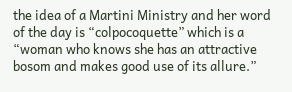the idea of a Martini Ministry and her word of the day is “colpocoquette” which is a “woman who knows she has an attractive bosom and makes good use of its allure.”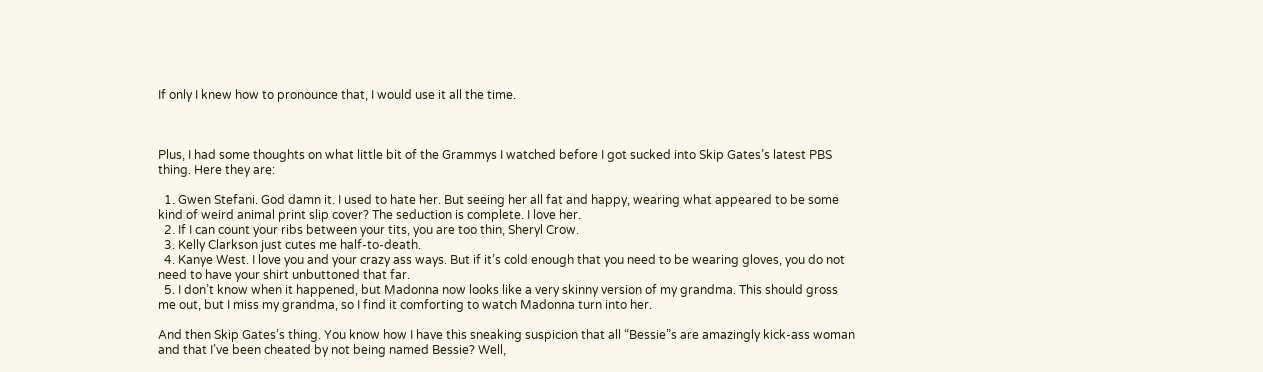If only I knew how to pronounce that, I would use it all the time.



Plus, I had some thoughts on what little bit of the Grammys I watched before I got sucked into Skip Gates’s latest PBS thing. Here they are:

  1. Gwen Stefani. God damn it. I used to hate her. But seeing her all fat and happy, wearing what appeared to be some kind of weird animal print slip cover? The seduction is complete. I love her.
  2. If I can count your ribs between your tits, you are too thin, Sheryl Crow.
  3. Kelly Clarkson just cutes me half-to-death.
  4. Kanye West. I love you and your crazy ass ways. But if it’s cold enough that you need to be wearing gloves, you do not need to have your shirt unbuttoned that far.
  5. I don’t know when it happened, but Madonna now looks like a very skinny version of my grandma. This should gross me out, but I miss my grandma, so I find it comforting to watch Madonna turn into her.

And then Skip Gates’s thing. You know how I have this sneaking suspicion that all “Bessie”s are amazingly kick-ass woman and that I’ve been cheated by not being named Bessie? Well,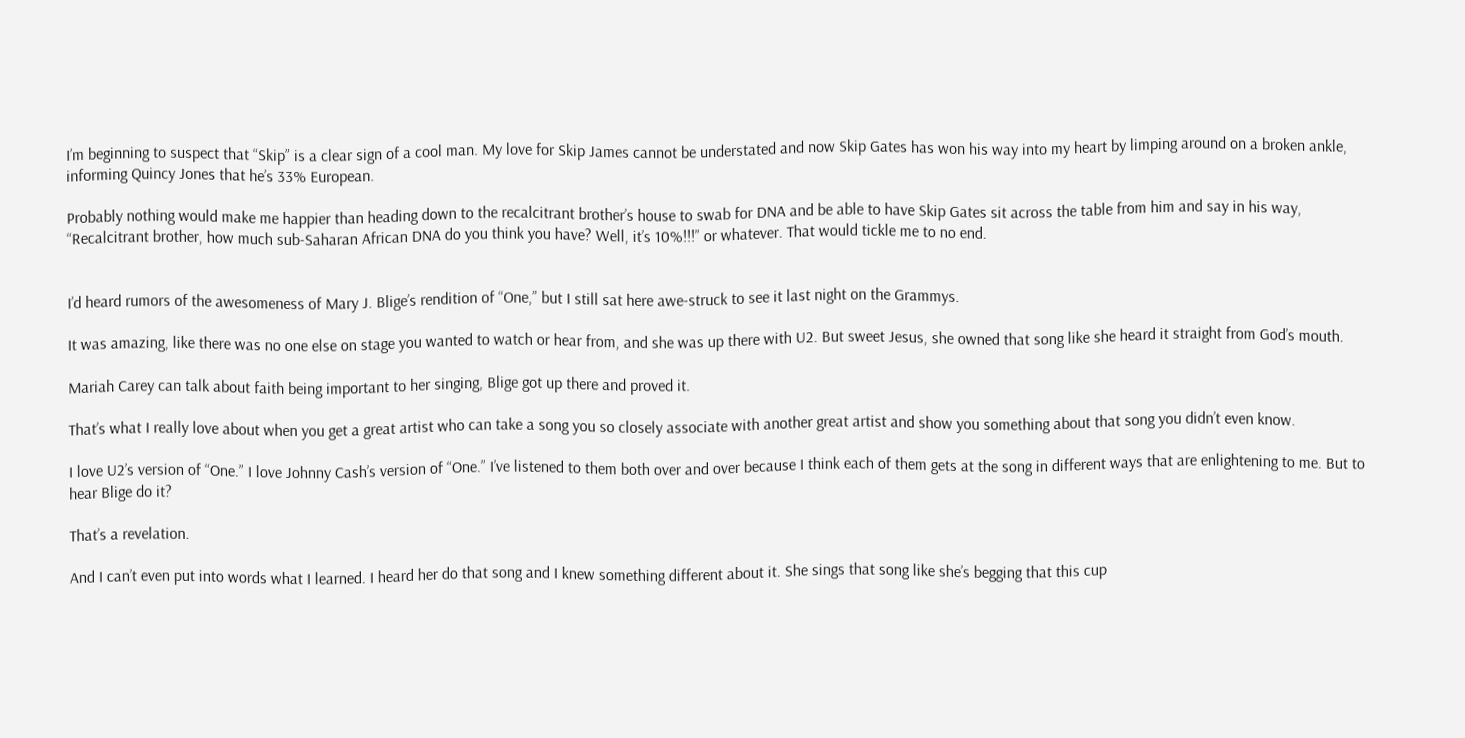I’m beginning to suspect that “Skip” is a clear sign of a cool man. My love for Skip James cannot be understated and now Skip Gates has won his way into my heart by limping around on a broken ankle, informing Quincy Jones that he’s 33% European.

Probably nothing would make me happier than heading down to the recalcitrant brother’s house to swab for DNA and be able to have Skip Gates sit across the table from him and say in his way, “Recalcitrant brother, how much sub-Saharan African DNA do you think you have? Well, it’s 10%!!!” or whatever. That would tickle me to no end.


I’d heard rumors of the awesomeness of Mary J. Blige’s rendition of “One,” but I still sat here awe-struck to see it last night on the Grammys.

It was amazing, like there was no one else on stage you wanted to watch or hear from, and she was up there with U2. But sweet Jesus, she owned that song like she heard it straight from God’s mouth.

Mariah Carey can talk about faith being important to her singing, Blige got up there and proved it.

That’s what I really love about when you get a great artist who can take a song you so closely associate with another great artist and show you something about that song you didn’t even know.

I love U2’s version of “One.” I love Johnny Cash’s version of “One.” I’ve listened to them both over and over because I think each of them gets at the song in different ways that are enlightening to me. But to hear Blige do it?

That’s a revelation.

And I can’t even put into words what I learned. I heard her do that song and I knew something different about it. She sings that song like she’s begging that this cup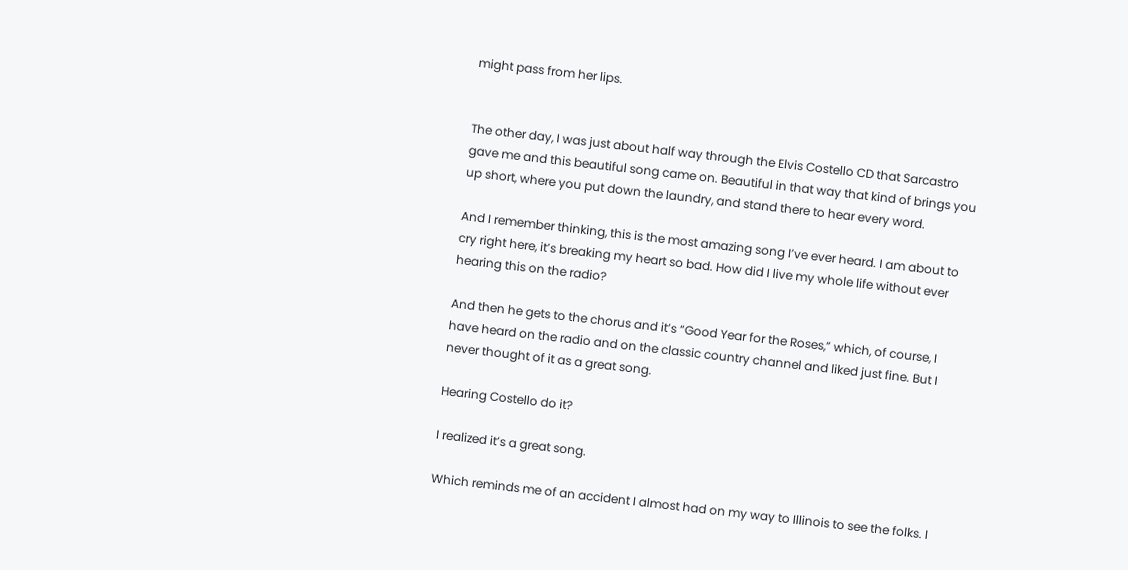might pass from her lips.


The other day, I was just about half way through the Elvis Costello CD that Sarcastro gave me and this beautiful song came on. Beautiful in that way that kind of brings you up short, where you put down the laundry, and stand there to hear every word.

And I remember thinking, this is the most amazing song I’ve ever heard. I am about to cry right here, it’s breaking my heart so bad. How did I live my whole life without ever hearing this on the radio?

And then he gets to the chorus and it’s “Good Year for the Roses,” which, of course, I have heard on the radio and on the classic country channel and liked just fine. But I never thought of it as a great song.

Hearing Costello do it?

I realized it’s a great song.

Which reminds me of an accident I almost had on my way to Illinois to see the folks. I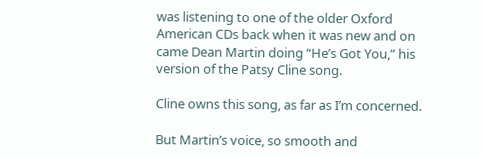was listening to one of the older Oxford American CDs back when it was new and on came Dean Martin doing “He’s Got You,” his version of the Patsy Cline song.

Cline owns this song, as far as I’m concerned.

But Martin’s voice, so smooth and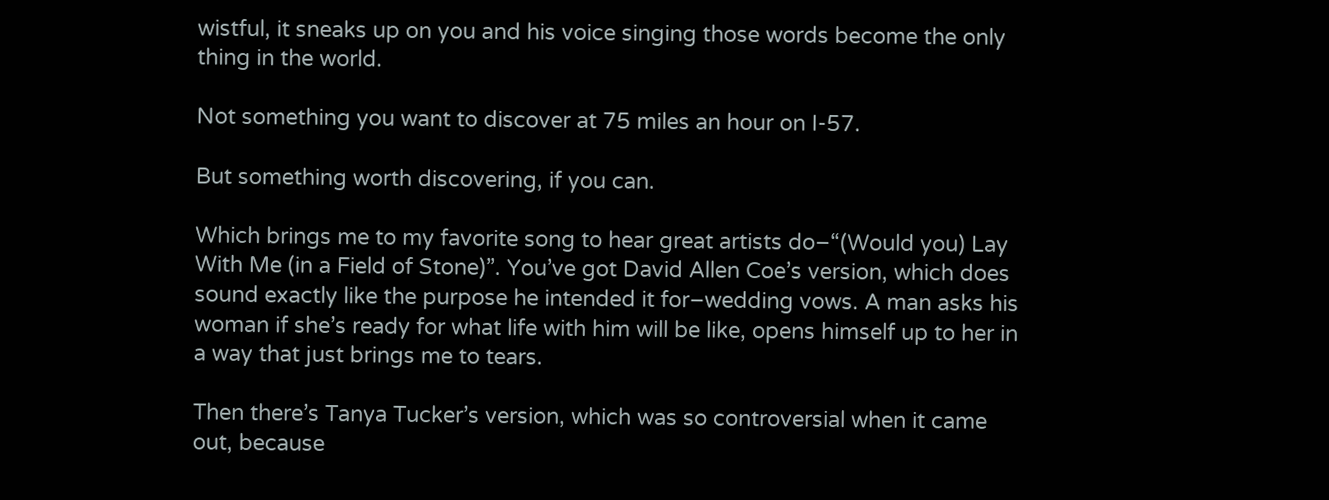wistful, it sneaks up on you and his voice singing those words become the only thing in the world.

Not something you want to discover at 75 miles an hour on I-57.

But something worth discovering, if you can.

Which brings me to my favorite song to hear great artists do–“(Would you) Lay With Me (in a Field of Stone)”. You’ve got David Allen Coe’s version, which does sound exactly like the purpose he intended it for–wedding vows. A man asks his woman if she’s ready for what life with him will be like, opens himself up to her in a way that just brings me to tears.

Then there’s Tanya Tucker’s version, which was so controversial when it came out, because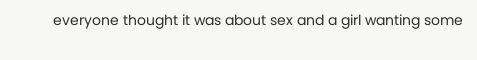everyone thought it was about sex and a girl wanting some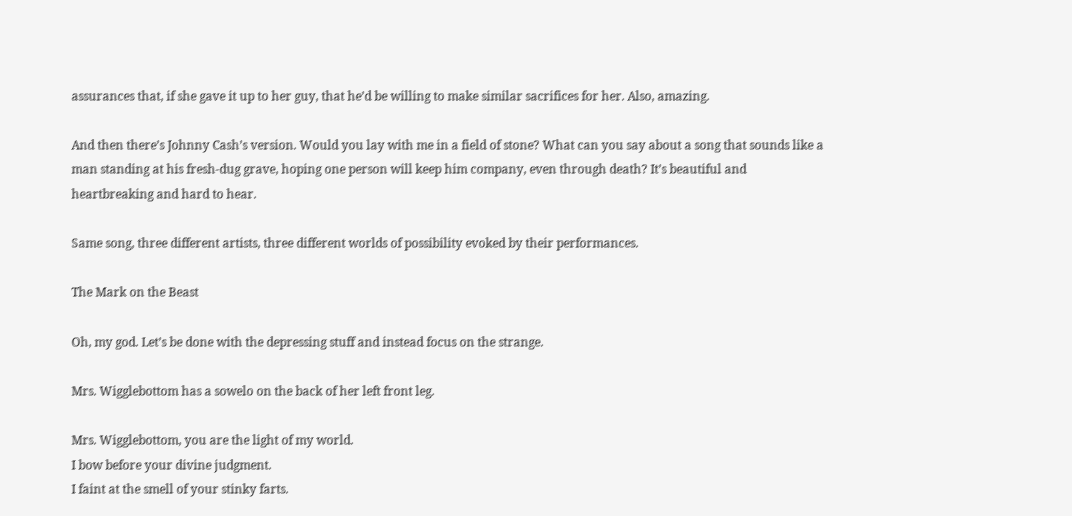assurances that, if she gave it up to her guy, that he’d be willing to make similar sacrifices for her. Also, amazing.

And then there’s Johnny Cash’s version. Would you lay with me in a field of stone? What can you say about a song that sounds like a man standing at his fresh-dug grave, hoping one person will keep him company, even through death? It’s beautiful and heartbreaking and hard to hear.

Same song, three different artists, three different worlds of possibility evoked by their performances.

The Mark on the Beast

Oh, my god. Let’s be done with the depressing stuff and instead focus on the strange.

Mrs. Wigglebottom has a sowelo on the back of her left front leg.

Mrs. Wigglebottom, you are the light of my world.
I bow before your divine judgment.
I faint at the smell of your stinky farts.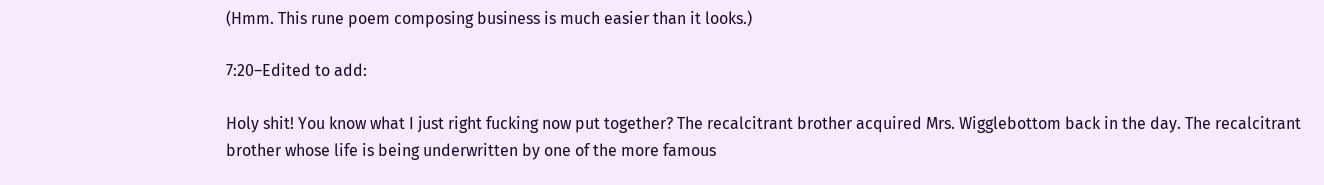(Hmm. This rune poem composing business is much easier than it looks.)

7:20–Edited to add:

Holy shit! You know what I just right fucking now put together? The recalcitrant brother acquired Mrs. Wigglebottom back in the day. The recalcitrant brother whose life is being underwritten by one of the more famous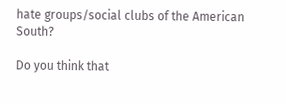hate groups/social clubs of the American South?

Do you think that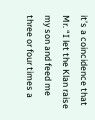it’s a coincidence that Mr. “I let the Klan raise my son and feed me three or four times a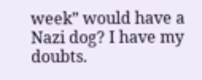week” would have a Nazi dog? I have my doubts.